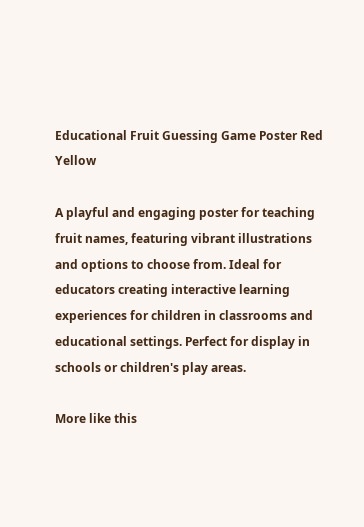Educational Fruit Guessing Game Poster Red Yellow

A playful and engaging poster for teaching fruit names, featuring vibrant illustrations and options to choose from. Ideal for educators creating interactive learning experiences for children in classrooms and educational settings. Perfect for display in schools or children's play areas.

More like this